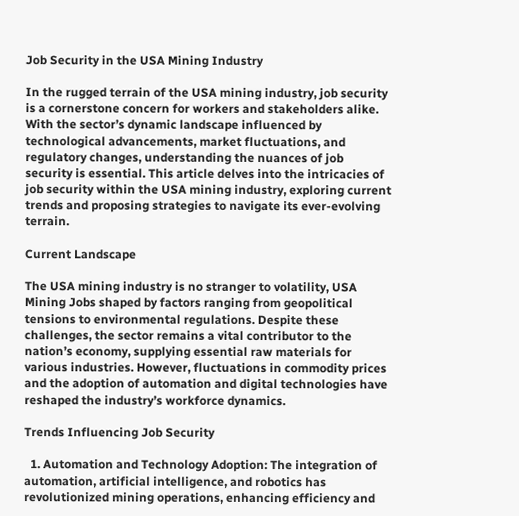Job Security in the USA Mining Industry

In the rugged terrain of the USA mining industry, job security is a cornerstone concern for workers and stakeholders alike. With the sector’s dynamic landscape influenced by technological advancements, market fluctuations, and regulatory changes, understanding the nuances of job security is essential. This article delves into the intricacies of job security within the USA mining industry, exploring current trends and proposing strategies to navigate its ever-evolving terrain.

Current Landscape

The USA mining industry is no stranger to volatility, USA Mining Jobs shaped by factors ranging from geopolitical tensions to environmental regulations. Despite these challenges, the sector remains a vital contributor to the nation’s economy, supplying essential raw materials for various industries. However, fluctuations in commodity prices and the adoption of automation and digital technologies have reshaped the industry’s workforce dynamics.

Trends Influencing Job Security

  1. Automation and Technology Adoption: The integration of automation, artificial intelligence, and robotics has revolutionized mining operations, enhancing efficiency and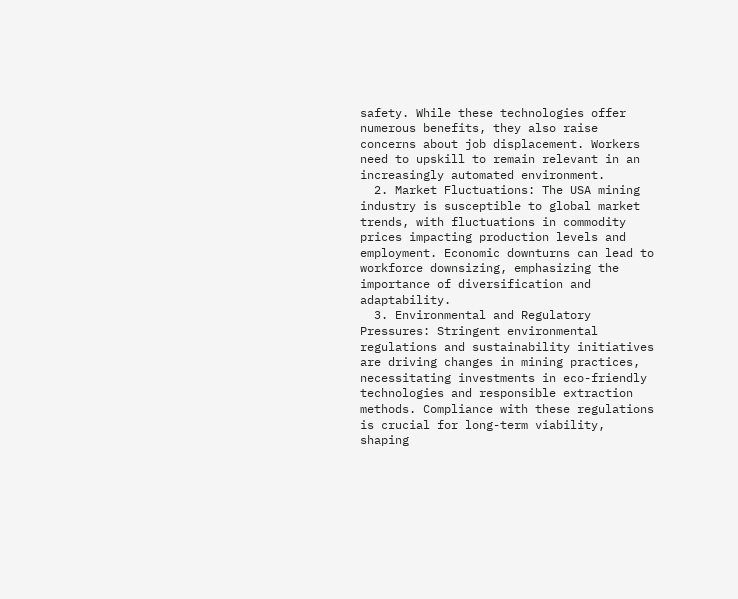safety. While these technologies offer numerous benefits, they also raise concerns about job displacement. Workers need to upskill to remain relevant in an increasingly automated environment.
  2. Market Fluctuations: The USA mining industry is susceptible to global market trends, with fluctuations in commodity prices impacting production levels and employment. Economic downturns can lead to workforce downsizing, emphasizing the importance of diversification and adaptability.
  3. Environmental and Regulatory Pressures: Stringent environmental regulations and sustainability initiatives are driving changes in mining practices, necessitating investments in eco-friendly technologies and responsible extraction methods. Compliance with these regulations is crucial for long-term viability, shaping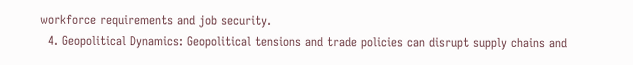workforce requirements and job security.
  4. Geopolitical Dynamics: Geopolitical tensions and trade policies can disrupt supply chains and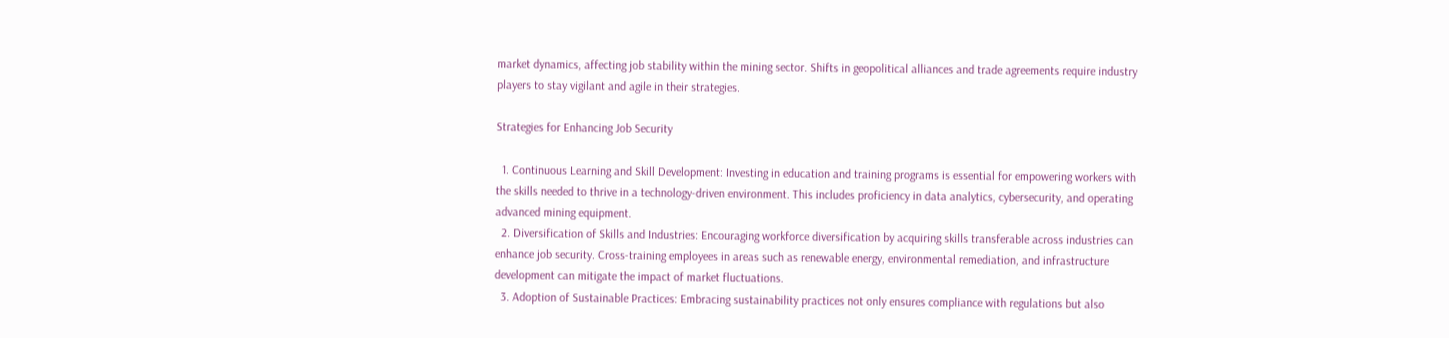market dynamics, affecting job stability within the mining sector. Shifts in geopolitical alliances and trade agreements require industry players to stay vigilant and agile in their strategies.

Strategies for Enhancing Job Security

  1. Continuous Learning and Skill Development: Investing in education and training programs is essential for empowering workers with the skills needed to thrive in a technology-driven environment. This includes proficiency in data analytics, cybersecurity, and operating advanced mining equipment.
  2. Diversification of Skills and Industries: Encouraging workforce diversification by acquiring skills transferable across industries can enhance job security. Cross-training employees in areas such as renewable energy, environmental remediation, and infrastructure development can mitigate the impact of market fluctuations.
  3. Adoption of Sustainable Practices: Embracing sustainability practices not only ensures compliance with regulations but also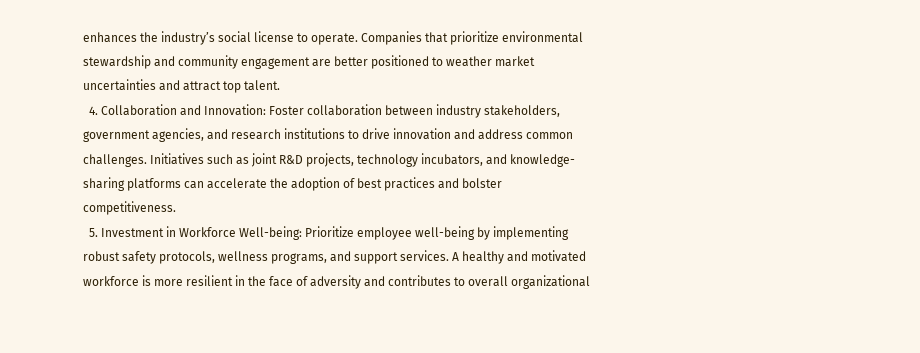enhances the industry’s social license to operate. Companies that prioritize environmental stewardship and community engagement are better positioned to weather market uncertainties and attract top talent.
  4. Collaboration and Innovation: Foster collaboration between industry stakeholders, government agencies, and research institutions to drive innovation and address common challenges. Initiatives such as joint R&D projects, technology incubators, and knowledge-sharing platforms can accelerate the adoption of best practices and bolster competitiveness.
  5. Investment in Workforce Well-being: Prioritize employee well-being by implementing robust safety protocols, wellness programs, and support services. A healthy and motivated workforce is more resilient in the face of adversity and contributes to overall organizational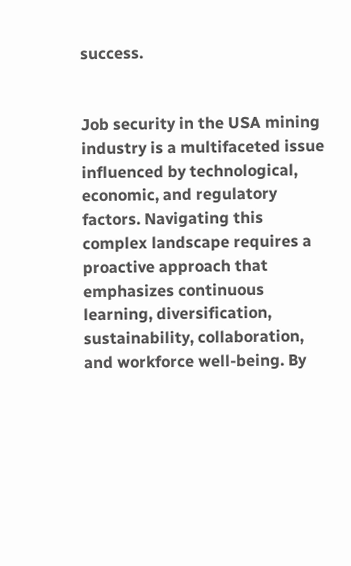success.


Job security in the USA mining industry is a multifaceted issue influenced by technological, economic, and regulatory factors. Navigating this complex landscape requires a proactive approach that emphasizes continuous learning, diversification, sustainability, collaboration, and workforce well-being. By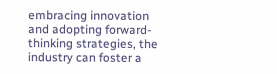embracing innovation and adopting forward-thinking strategies, the industry can foster a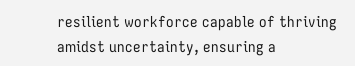resilient workforce capable of thriving amidst uncertainty, ensuring a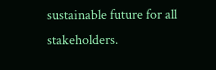sustainable future for all stakeholders.